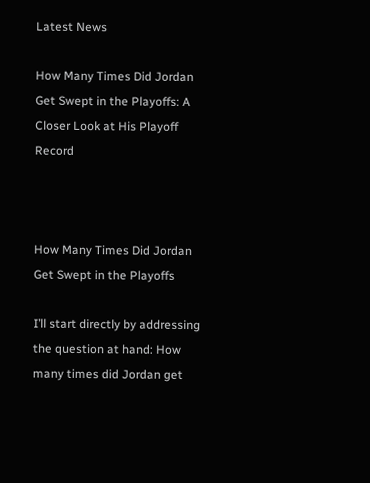Latest News

How Many Times Did Jordan Get Swept in the Playoffs: A Closer Look at His Playoff Record



How Many Times Did Jordan Get Swept in the Playoffs

I’ll start directly by addressing the question at hand: How many times did Jordan get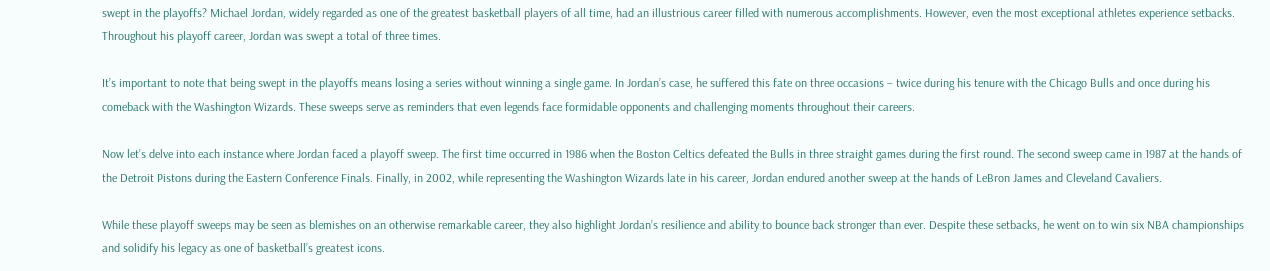swept in the playoffs? Michael Jordan, widely regarded as one of the greatest basketball players of all time, had an illustrious career filled with numerous accomplishments. However, even the most exceptional athletes experience setbacks. Throughout his playoff career, Jordan was swept a total of three times.

It’s important to note that being swept in the playoffs means losing a series without winning a single game. In Jordan’s case, he suffered this fate on three occasions – twice during his tenure with the Chicago Bulls and once during his comeback with the Washington Wizards. These sweeps serve as reminders that even legends face formidable opponents and challenging moments throughout their careers.

Now let’s delve into each instance where Jordan faced a playoff sweep. The first time occurred in 1986 when the Boston Celtics defeated the Bulls in three straight games during the first round. The second sweep came in 1987 at the hands of the Detroit Pistons during the Eastern Conference Finals. Finally, in 2002, while representing the Washington Wizards late in his career, Jordan endured another sweep at the hands of LeBron James and Cleveland Cavaliers.

While these playoff sweeps may be seen as blemishes on an otherwise remarkable career, they also highlight Jordan’s resilience and ability to bounce back stronger than ever. Despite these setbacks, he went on to win six NBA championships and solidify his legacy as one of basketball’s greatest icons.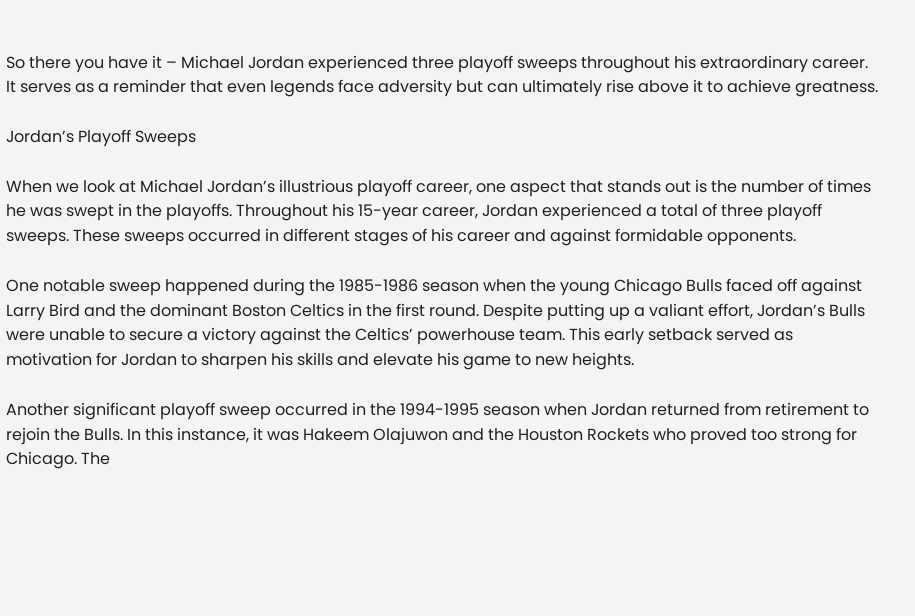So there you have it – Michael Jordan experienced three playoff sweeps throughout his extraordinary career. It serves as a reminder that even legends face adversity but can ultimately rise above it to achieve greatness.

Jordan’s Playoff Sweeps

When we look at Michael Jordan’s illustrious playoff career, one aspect that stands out is the number of times he was swept in the playoffs. Throughout his 15-year career, Jordan experienced a total of three playoff sweeps. These sweeps occurred in different stages of his career and against formidable opponents.

One notable sweep happened during the 1985-1986 season when the young Chicago Bulls faced off against Larry Bird and the dominant Boston Celtics in the first round. Despite putting up a valiant effort, Jordan’s Bulls were unable to secure a victory against the Celtics’ powerhouse team. This early setback served as motivation for Jordan to sharpen his skills and elevate his game to new heights.

Another significant playoff sweep occurred in the 1994-1995 season when Jordan returned from retirement to rejoin the Bulls. In this instance, it was Hakeem Olajuwon and the Houston Rockets who proved too strong for Chicago. The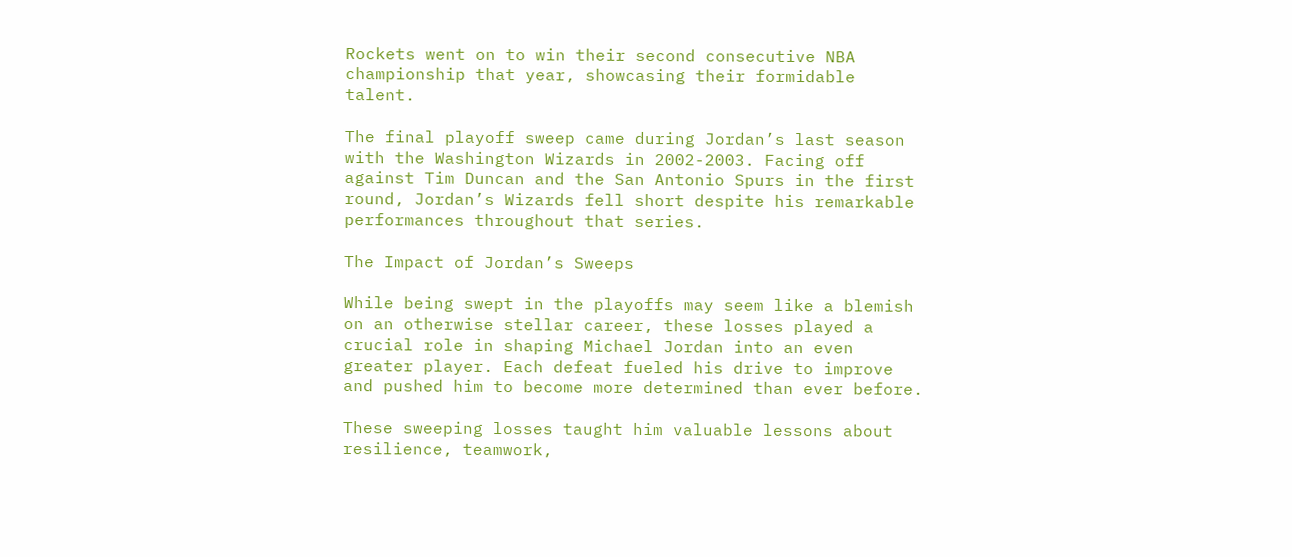Rockets went on to win their second consecutive NBA championship that year, showcasing their formidable talent.

The final playoff sweep came during Jordan’s last season with the Washington Wizards in 2002-2003. Facing off against Tim Duncan and the San Antonio Spurs in the first round, Jordan’s Wizards fell short despite his remarkable performances throughout that series.

The Impact of Jordan’s Sweeps

While being swept in the playoffs may seem like a blemish on an otherwise stellar career, these losses played a crucial role in shaping Michael Jordan into an even greater player. Each defeat fueled his drive to improve and pushed him to become more determined than ever before.

These sweeping losses taught him valuable lessons about resilience, teamwork,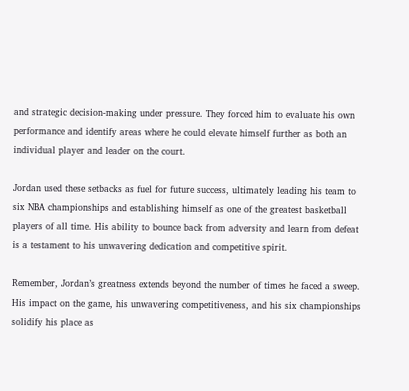and strategic decision-making under pressure. They forced him to evaluate his own performance and identify areas where he could elevate himself further as both an individual player and leader on the court.

Jordan used these setbacks as fuel for future success, ultimately leading his team to six NBA championships and establishing himself as one of the greatest basketball players of all time. His ability to bounce back from adversity and learn from defeat is a testament to his unwavering dedication and competitive spirit.

Remember, Jordan’s greatness extends beyond the number of times he faced a sweep. His impact on the game, his unwavering competitiveness, and his six championships solidify his place as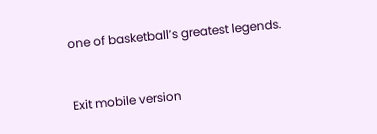one of basketball’s greatest legends.


Exit mobile version